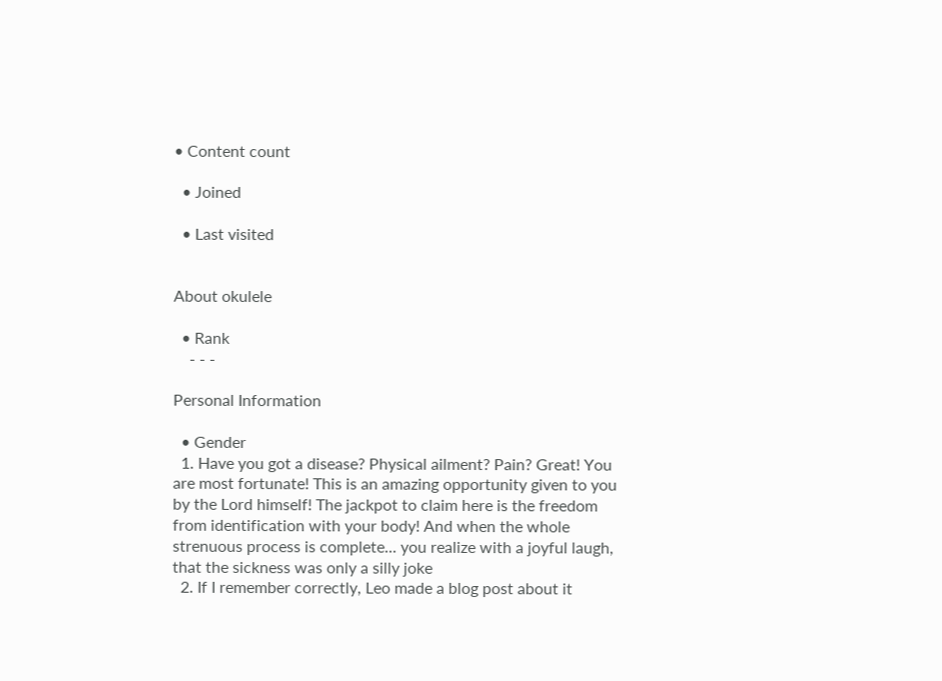• Content count

  • Joined

  • Last visited


About okulele

  • Rank
    - - -

Personal Information

  • Gender
  1. Have you got a disease? Physical ailment? Pain? Great! You are most fortunate! This is an amazing opportunity given to you by the Lord himself! The jackpot to claim here is the freedom from identification with your body! And when the whole strenuous process is complete... you realize with a joyful laugh, that the sickness was only a silly joke
  2. If I remember correctly, Leo made a blog post about it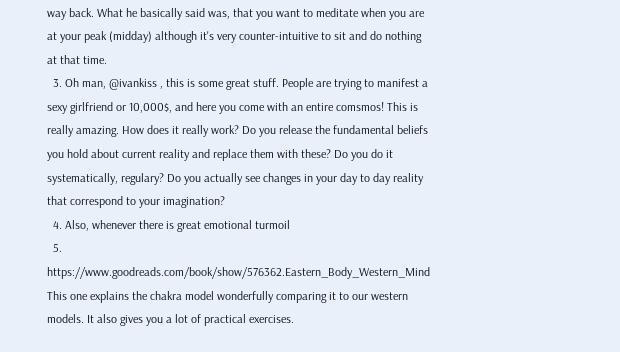way back. What he basically said was, that you want to meditate when you are at your peak (midday) although it's very counter-intuitive to sit and do nothing at that time.
  3. Oh man, @ivankiss , this is some great stuff. People are trying to manifest a sexy girlfriend or 10,000$, and here you come with an entire comsmos! This is really amazing. How does it really work? Do you release the fundamental beliefs you hold about current reality and replace them with these? Do you do it systematically, regulary? Do you actually see changes in your day to day reality that correspond to your imagination?
  4. Also, whenever there is great emotional turmoil
  5. https://www.goodreads.com/book/show/576362.Eastern_Body_Western_Mind This one explains the chakra model wonderfully comparing it to our western models. It also gives you a lot of practical exercises.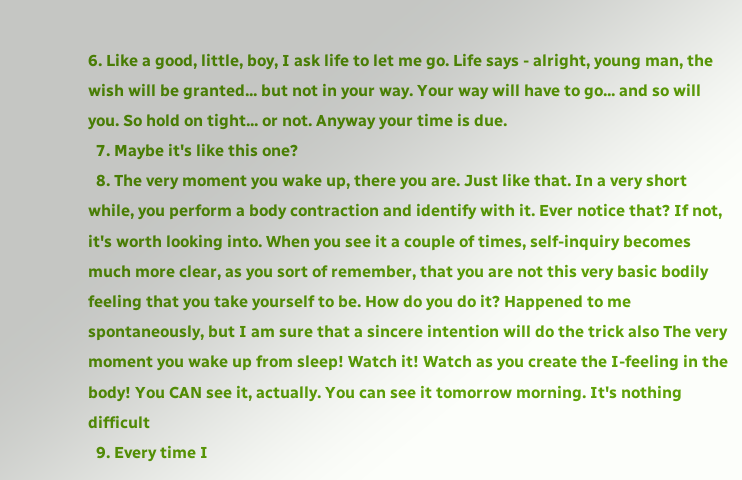6. Like a good, little, boy, I ask life to let me go. Life says - alright, young man, the wish will be granted... but not in your way. Your way will have to go... and so will you. So hold on tight... or not. Anyway your time is due.
  7. Maybe it's like this one?
  8. The very moment you wake up, there you are. Just like that. In a very short while, you perform a body contraction and identify with it. Ever notice that? If not, it's worth looking into. When you see it a couple of times, self-inquiry becomes much more clear, as you sort of remember, that you are not this very basic bodily feeling that you take yourself to be. How do you do it? Happened to me spontaneously, but I am sure that a sincere intention will do the trick also The very moment you wake up from sleep! Watch it! Watch as you create the I-feeling in the body! You CAN see it, actually. You can see it tomorrow morning. It's nothing difficult
  9. Every time I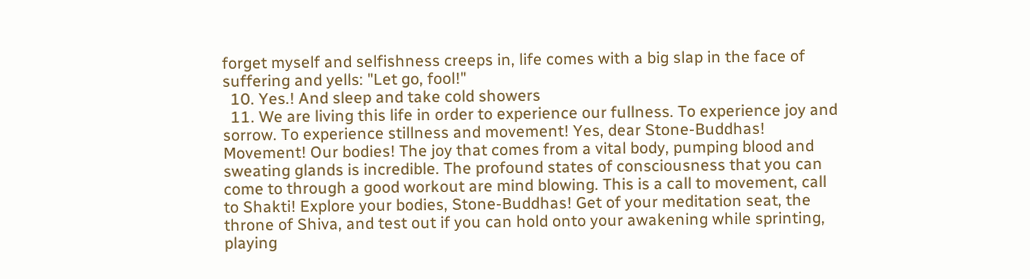forget myself and selfishness creeps in, life comes with a big slap in the face of suffering and yells: "Let go, fool!"
  10. Yes.! And sleep and take cold showers
  11. We are living this life in order to experience our fullness. To experience joy and sorrow. To experience stillness and movement! Yes, dear Stone-Buddhas! Movement! Our bodies! The joy that comes from a vital body, pumping blood and sweating glands is incredible. The profound states of consciousness that you can come to through a good workout are mind blowing. This is a call to movement, call to Shakti! Explore your bodies, Stone-Buddhas! Get of your meditation seat, the throne of Shiva, and test out if you can hold onto your awakening while sprinting, playing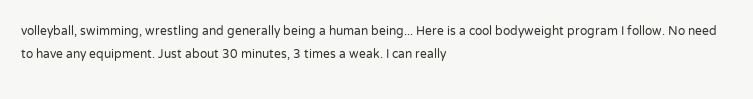volleyball, swimming, wrestling and generally being a human being... Here is a cool bodyweight program I follow. No need to have any equipment. Just about 30 minutes, 3 times a weak. I can really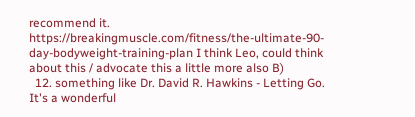recommend it. https://breakingmuscle.com/fitness/the-ultimate-90-day-bodyweight-training-plan I think Leo, could think about this / advocate this a little more also B)
  12. something like Dr. David R. Hawkins - Letting Go. It's a wonderful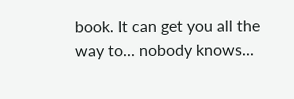book. It can get you all the way to... nobody knows...